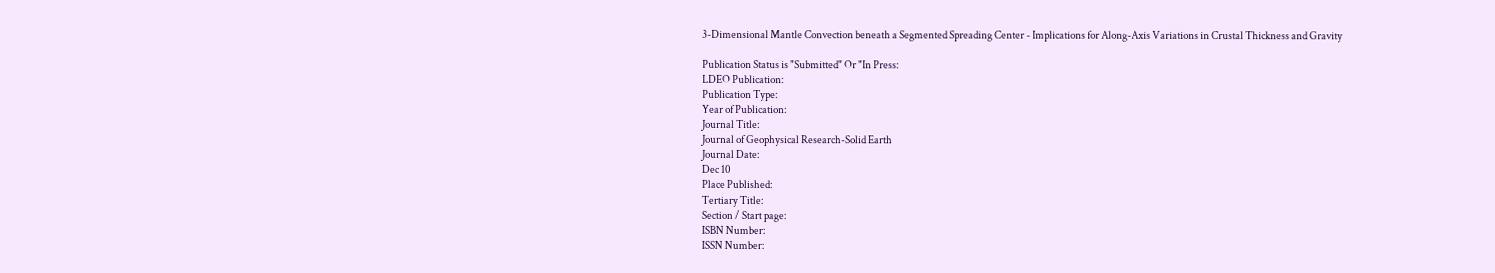3-Dimensional Mantle Convection beneath a Segmented Spreading Center - Implications for Along-Axis Variations in Crustal Thickness and Gravity

Publication Status is "Submitted" Or "In Press:
LDEO Publication:
Publication Type:
Year of Publication:
Journal Title:
Journal of Geophysical Research-Solid Earth
Journal Date:
Dec 10
Place Published:
Tertiary Title:
Section / Start page:
ISBN Number:
ISSN Number: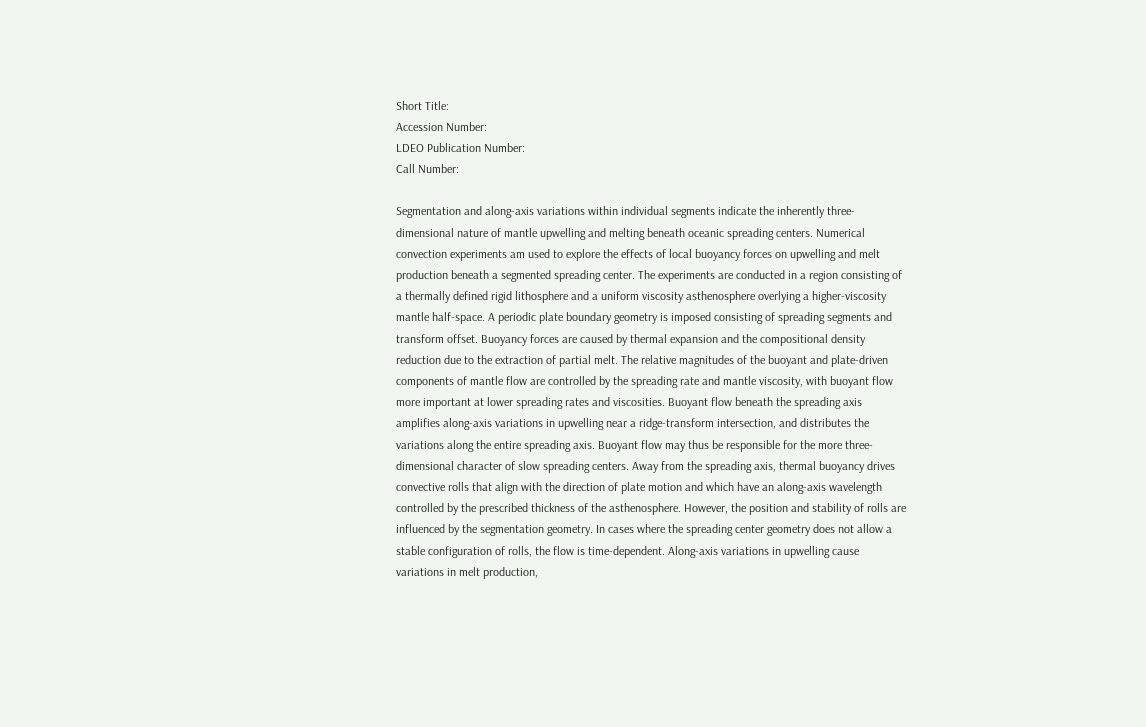Short Title:
Accession Number:
LDEO Publication Number:
Call Number:

Segmentation and along-axis variations within individual segments indicate the inherently three-dimensional nature of mantle upwelling and melting beneath oceanic spreading centers. Numerical convection experiments am used to explore the effects of local buoyancy forces on upwelling and melt production beneath a segmented spreading center. The experiments are conducted in a region consisting of a thermally defined rigid lithosphere and a uniform viscosity asthenosphere overlying a higher-viscosity mantle half-space. A periodic plate boundary geometry is imposed consisting of spreading segments and transform offset. Buoyancy forces are caused by thermal expansion and the compositional density reduction due to the extraction of partial melt. The relative magnitudes of the buoyant and plate-driven components of mantle flow are controlled by the spreading rate and mantle viscosity, with buoyant flow more important at lower spreading rates and viscosities. Buoyant flow beneath the spreading axis amplifies along-axis variations in upwelling near a ridge-transform intersection, and distributes the variations along the entire spreading axis. Buoyant flow may thus be responsible for the more three-dimensional character of slow spreading centers. Away from the spreading axis, thermal buoyancy drives convective rolls that align with the direction of plate motion and which have an along-axis wavelength controlled by the prescribed thickness of the asthenosphere. However, the position and stability of rolls are influenced by the segmentation geometry. In cases where the spreading center geometry does not allow a stable configuration of rolls, the flow is time-dependent. Along-axis variations in upwelling cause variations in melt production,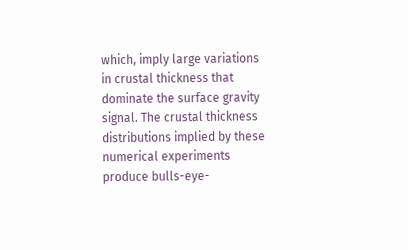which, imply large variations in crustal thickness that dominate the surface gravity signal. The crustal thickness distributions implied by these numerical experiments produce bulls-eye-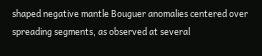shaped negative mantle Bouguer anomalies centered over spreading segments, as observed at several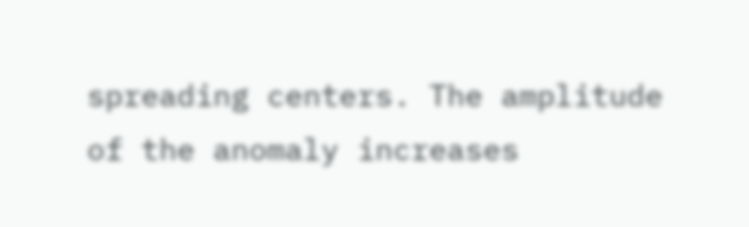spreading centers. The amplitude of the anomaly increases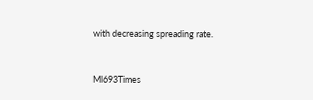with decreasing spreading rate.


Ml693Times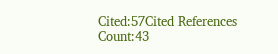Cited:57Cited References Count:43